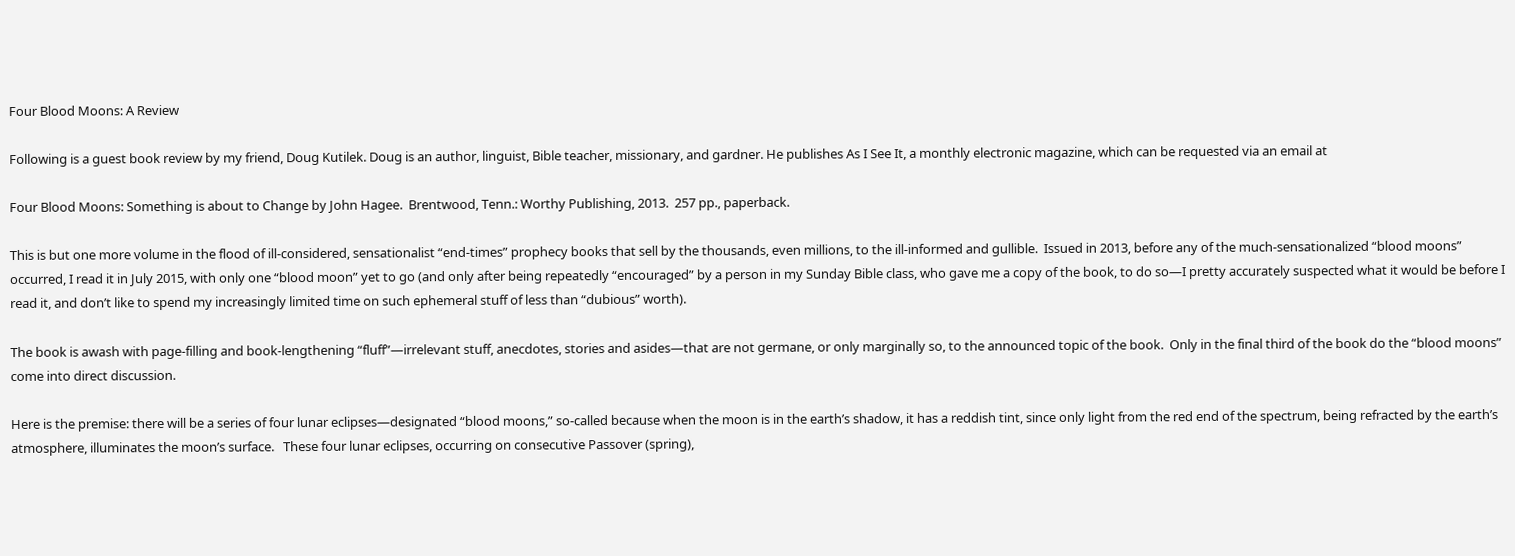Four Blood Moons: A Review

Following is a guest book review by my friend, Doug Kutilek. Doug is an author, linguist, Bible teacher, missionary, and gardner. He publishes As I See It, a monthly electronic magazine, which can be requested via an email at

Four Blood Moons: Something is about to Change by John Hagee.  Brentwood, Tenn.: Worthy Publishing, 2013.  257 pp., paperback.

This is but one more volume in the flood of ill-considered, sensationalist “end-times” prophecy books that sell by the thousands, even millions, to the ill-informed and gullible.  Issued in 2013, before any of the much-sensationalized “blood moons” occurred, I read it in July 2015, with only one “blood moon” yet to go (and only after being repeatedly “encouraged” by a person in my Sunday Bible class, who gave me a copy of the book, to do so—I pretty accurately suspected what it would be before I read it, and don’t like to spend my increasingly limited time on such ephemeral stuff of less than “dubious” worth).

The book is awash with page-filling and book-lengthening “fluff”—irrelevant stuff, anecdotes, stories and asides—that are not germane, or only marginally so, to the announced topic of the book.  Only in the final third of the book do the “blood moons” come into direct discussion.

Here is the premise: there will be a series of four lunar eclipses—designated “blood moons,” so-called because when the moon is in the earth’s shadow, it has a reddish tint, since only light from the red end of the spectrum, being refracted by the earth’s atmosphere, illuminates the moon’s surface.   These four lunar eclipses, occurring on consecutive Passover (spring),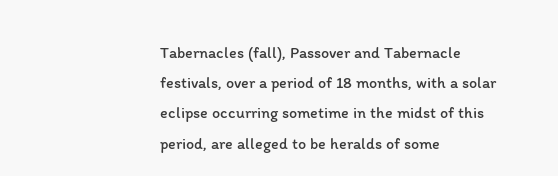Tabernacles (fall), Passover and Tabernacle festivals, over a period of 18 months, with a solar eclipse occurring sometime in the midst of this period, are alleged to be heralds of some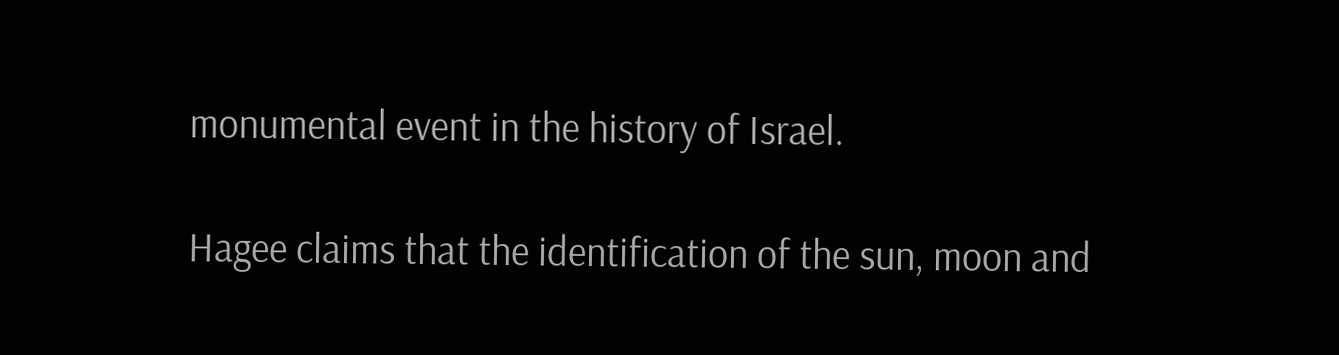monumental event in the history of Israel.

Hagee claims that the identification of the sun, moon and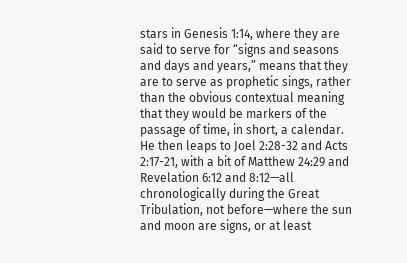stars in Genesis 1:14, where they are said to serve for “signs and seasons and days and years,” means that they are to serve as prophetic sings, rather than the obvious contextual meaning that they would be markers of the passage of time, in short, a calendar.  He then leaps to Joel 2:28-32 and Acts 2:17-21, with a bit of Matthew 24:29 and Revelation 6:12 and 8:12—all chronologically during the Great Tribulation, not before—where the sun and moon are signs, or at least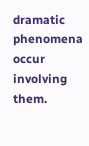dramatic phenomena occur involving them.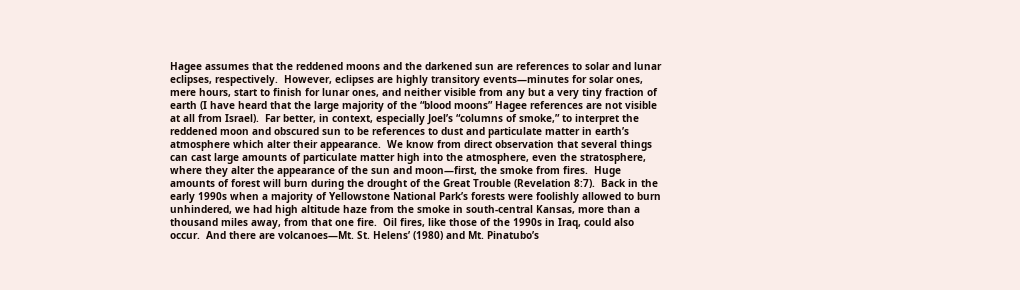Hagee assumes that the reddened moons and the darkened sun are references to solar and lunar eclipses, respectively.  However, eclipses are highly transitory events—minutes for solar ones, mere hours, start to finish for lunar ones, and neither visible from any but a very tiny fraction of earth (I have heard that the large majority of the “blood moons” Hagee references are not visible at all from Israel).  Far better, in context, especially Joel’s “columns of smoke,” to interpret the reddened moon and obscured sun to be references to dust and particulate matter in earth’s atmosphere which alter their appearance.  We know from direct observation that several things can cast large amounts of particulate matter high into the atmosphere, even the stratosphere, where they alter the appearance of the sun and moon—first, the smoke from fires.  Huge amounts of forest will burn during the drought of the Great Trouble (Revelation 8:7).  Back in the early 1990s when a majority of Yellowstone National Park’s forests were foolishly allowed to burn unhindered, we had high altitude haze from the smoke in south-central Kansas, more than a thousand miles away, from that one fire.  Oil fires, like those of the 1990s in Iraq, could also occur.  And there are volcanoes—Mt. St. Helens’ (1980) and Mt. Pinatubo’s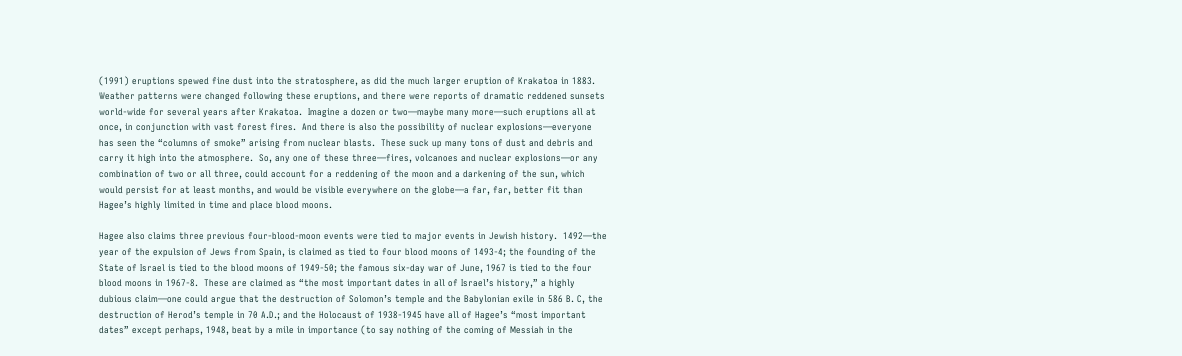(1991) eruptions spewed fine dust into the stratosphere, as did the much larger eruption of Krakatoa in 1883.  Weather patterns were changed following these eruptions, and there were reports of dramatic reddened sunsets world-wide for several years after Krakatoa.  Imagine a dozen or two—maybe many more—such eruptions all at once, in conjunction with vast forest fires.  And there is also the possibility of nuclear explosions—everyone has seen the “columns of smoke” arising from nuclear blasts.  These suck up many tons of dust and debris and carry it high into the atmosphere.  So, any one of these three—fires, volcanoes and nuclear explosions—or any combination of two or all three, could account for a reddening of the moon and a darkening of the sun, which would persist for at least months, and would be visible everywhere on the globe—a far, far, better fit than Hagee’s highly limited in time and place blood moons.

Hagee also claims three previous four-blood-moon events were tied to major events in Jewish history.  1492—the year of the expulsion of Jews from Spain, is claimed as tied to four blood moons of 1493-4; the founding of the State of Israel is tied to the blood moons of 1949-50; the famous six-day war of June, 1967 is tied to the four blood moons in 1967-8.  These are claimed as “the most important dates in all of Israel’s history,” a highly dubious claim—one could argue that the destruction of Solomon’s temple and the Babylonian exile in 586 B. C, the destruction of Herod’s temple in 70 A.D.; and the Holocaust of 1938-1945 have all of Hagee’s “most important dates” except perhaps, 1948, beat by a mile in importance (to say nothing of the coming of Messiah in the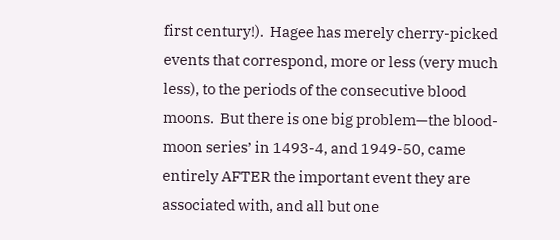first century!).  Hagee has merely cherry-picked events that correspond, more or less (very much less), to the periods of the consecutive blood moons.  But there is one big problem—the blood-moon series’ in 1493-4, and 1949-50, came entirely AFTER the important event they are associated with, and all but one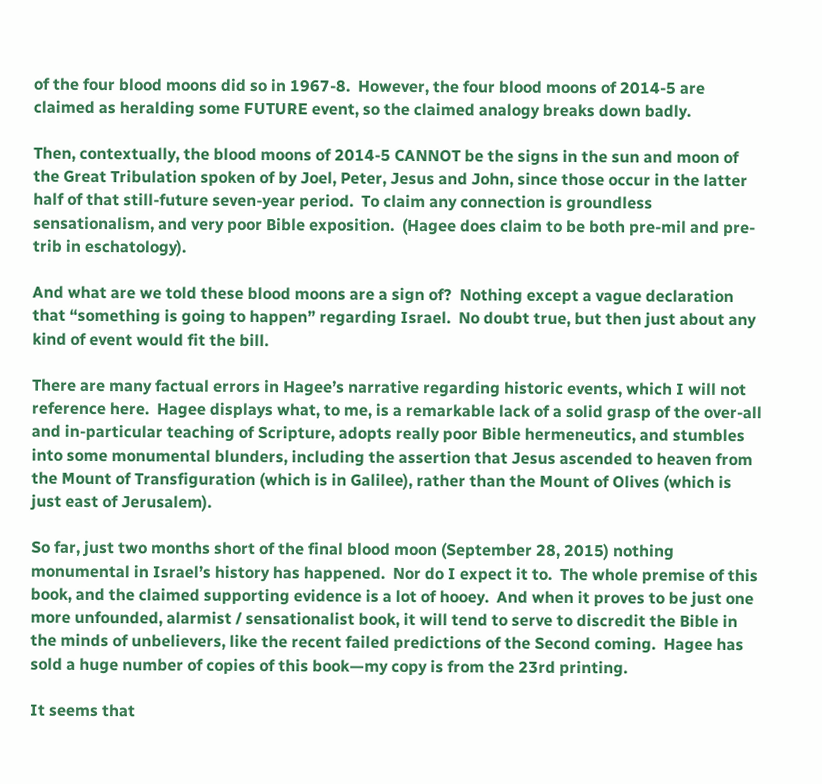of the four blood moons did so in 1967-8.  However, the four blood moons of 2014-5 are claimed as heralding some FUTURE event, so the claimed analogy breaks down badly.

Then, contextually, the blood moons of 2014-5 CANNOT be the signs in the sun and moon of the Great Tribulation spoken of by Joel, Peter, Jesus and John, since those occur in the latter half of that still-future seven-year period.  To claim any connection is groundless sensationalism, and very poor Bible exposition.  (Hagee does claim to be both pre-mil and pre-trib in eschatology).

And what are we told these blood moons are a sign of?  Nothing except a vague declaration that “something is going to happen” regarding Israel.  No doubt true, but then just about any kind of event would fit the bill.

There are many factual errors in Hagee’s narrative regarding historic events, which I will not reference here.  Hagee displays what, to me, is a remarkable lack of a solid grasp of the over-all and in-particular teaching of Scripture, adopts really poor Bible hermeneutics, and stumbles into some monumental blunders, including the assertion that Jesus ascended to heaven from the Mount of Transfiguration (which is in Galilee), rather than the Mount of Olives (which is just east of Jerusalem).

So far, just two months short of the final blood moon (September 28, 2015) nothing monumental in Israel’s history has happened.  Nor do I expect it to.  The whole premise of this book, and the claimed supporting evidence is a lot of hooey.  And when it proves to be just one more unfounded, alarmist / sensationalist book, it will tend to serve to discredit the Bible in the minds of unbelievers, like the recent failed predictions of the Second coming.  Hagee has sold a huge number of copies of this book—my copy is from the 23rd printing.

It seems that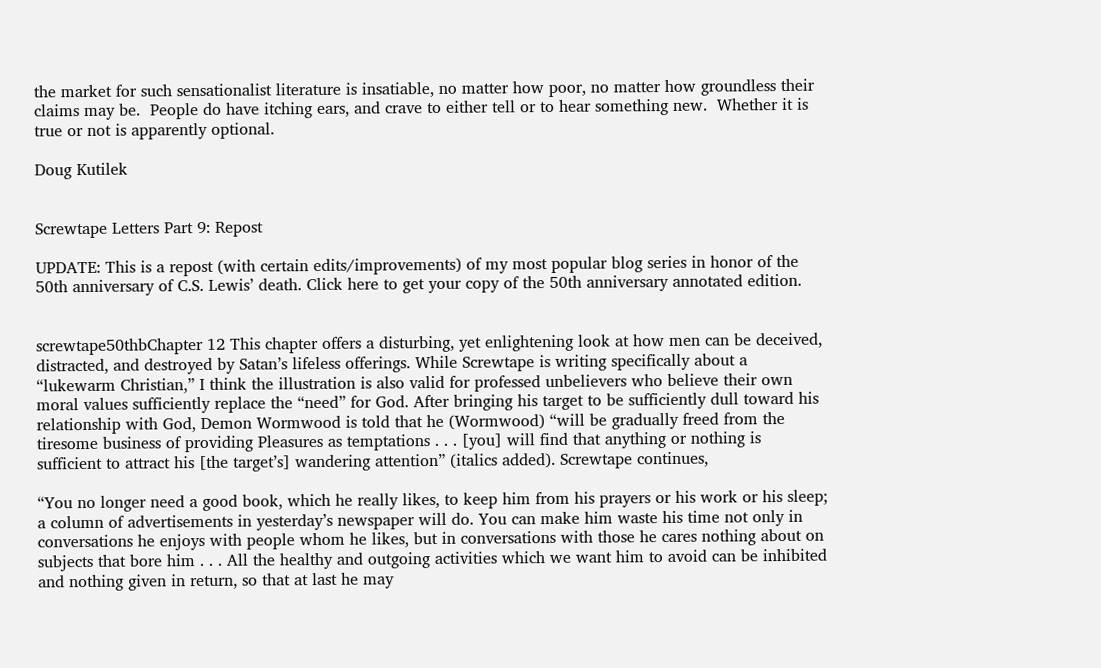the market for such sensationalist literature is insatiable, no matter how poor, no matter how groundless their claims may be.  People do have itching ears, and crave to either tell or to hear something new.  Whether it is true or not is apparently optional.

Doug Kutilek


Screwtape Letters Part 9: Repost

UPDATE: This is a repost (with certain edits/improvements) of my most popular blog series in honor of the 50th anniversary of C.S. Lewis’ death. Click here to get your copy of the 50th anniversary annotated edition.


screwtape50thbChapter 12 This chapter offers a disturbing, yet enlightening look at how men can be deceived, distracted, and destroyed by Satan’s lifeless offerings. While Screwtape is writing specifically about a “lukewarm Christian,” I think the illustration is also valid for professed unbelievers who believe their own moral values sufficiently replace the “need” for God. After bringing his target to be sufficiently dull toward his relationship with God, Demon Wormwood is told that he (Wormwood) “will be gradually freed from the tiresome business of providing Pleasures as temptations . . . [you] will find that anything or nothing is sufficient to attract his [the target’s] wandering attention” (italics added). Screwtape continues,

“You no longer need a good book, which he really likes, to keep him from his prayers or his work or his sleep; a column of advertisements in yesterday’s newspaper will do. You can make him waste his time not only in conversations he enjoys with people whom he likes, but in conversations with those he cares nothing about on subjects that bore him . . . All the healthy and outgoing activities which we want him to avoid can be inhibited and nothing given in return, so that at last he may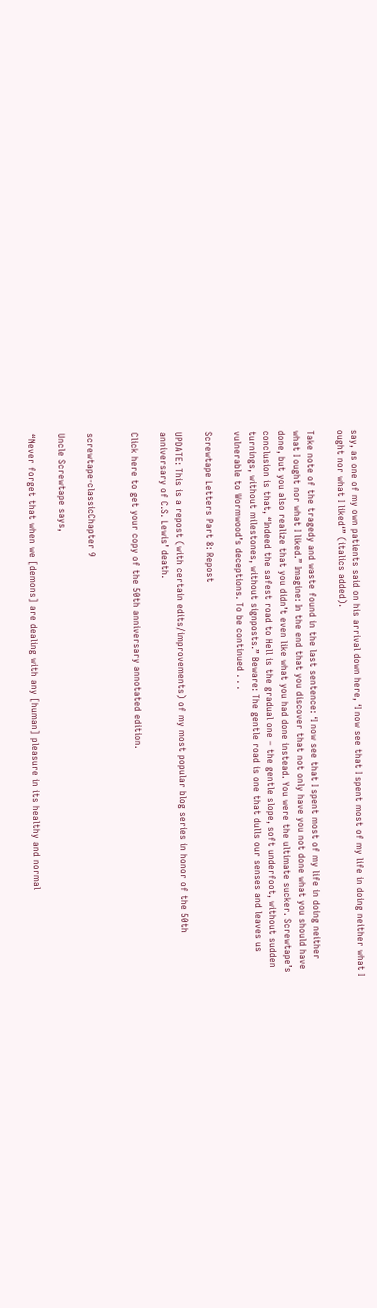say, as one of my own patients said on his arrival down here, ‘I now see that I spent most of my life in doing neither what I ought nor what I liked‘” (italics added).

Take note of the tragedy and waste found in the last sentence: ‘I now see that I spent most of my life in doing neither what I ought nor what I liked.” Imagine: In the end that you discover that not only have you not done what you should have done, but you also realize that you didn’t even like what you had done instead. You were the ultimate sucker. Screwtape’s conclusion is that, “Indeed the safest road to Hell is the gradual one – the gentle slope, soft underfoot, without sudden turnings, without milestones, without signposts.” Beware: The gentle road is one that dulls our senses and leaves us vulnerable to Wormwood’s deceptions. To be continued . . .

Screwtape Letters Part 8: Repost

UPDATE: This is a repost (with certain edits/improvements) of my most popular blog series in honor of the 50th anniversary of C.S. Lewis’ death.

Click here to get your copy of the 50th anniversary annotated edition.


screwtape-classicChapter 9

Uncle Screwtape says,

“Never forget that when we [demons] are dealing with any [human] pleasure in its healthy and normal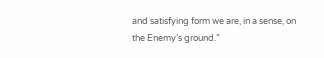and satisfying form we are, in a sense, on the Enemy’s ground.”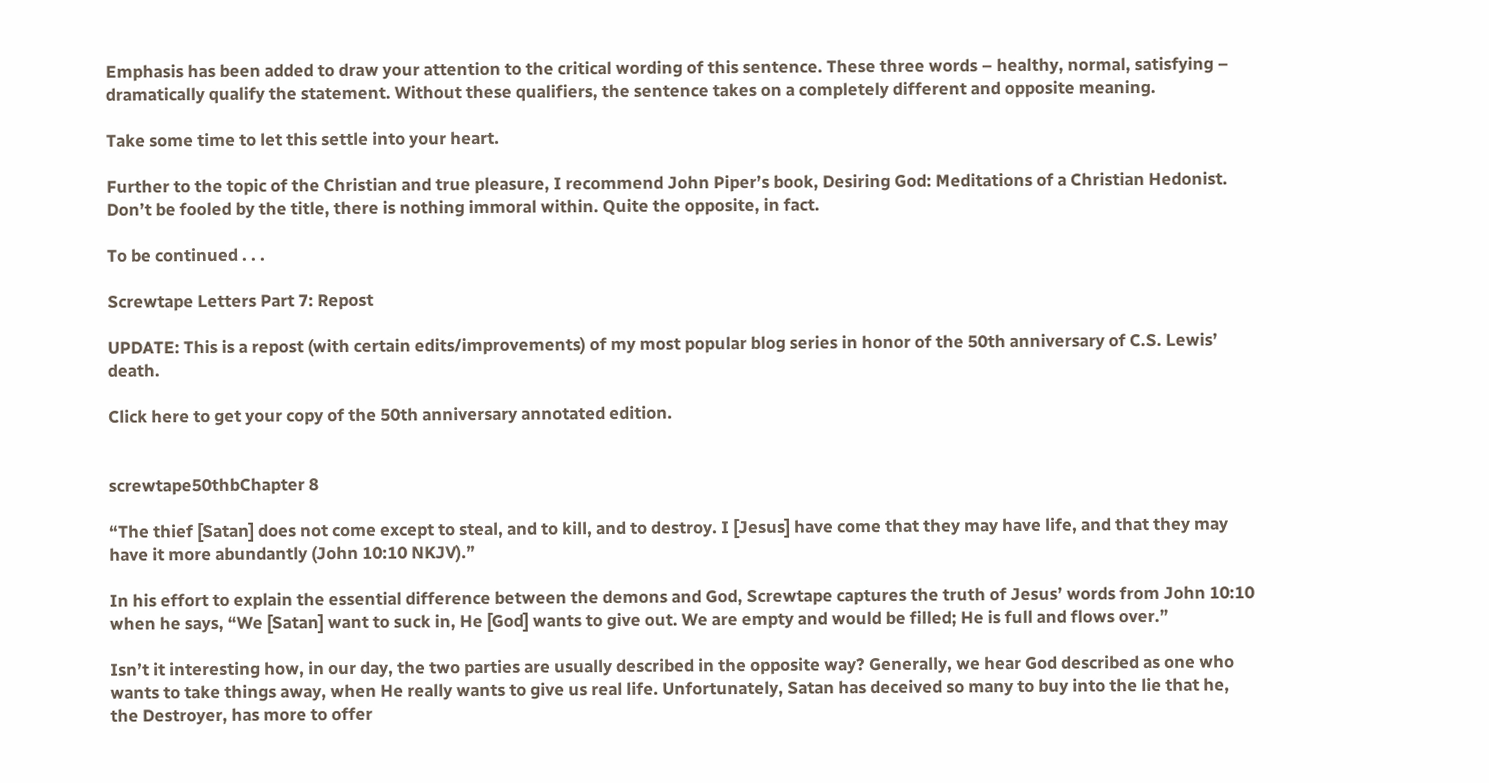Emphasis has been added to draw your attention to the critical wording of this sentence. These three words – healthy, normal, satisfying – dramatically qualify the statement. Without these qualifiers, the sentence takes on a completely different and opposite meaning.

Take some time to let this settle into your heart.

Further to the topic of the Christian and true pleasure, I recommend John Piper’s book, Desiring God: Meditations of a Christian Hedonist. Don’t be fooled by the title, there is nothing immoral within. Quite the opposite, in fact.

To be continued . . .

Screwtape Letters Part 7: Repost

UPDATE: This is a repost (with certain edits/improvements) of my most popular blog series in honor of the 50th anniversary of C.S. Lewis’ death.

Click here to get your copy of the 50th anniversary annotated edition.


screwtape50thbChapter 8

“The thief [Satan] does not come except to steal, and to kill, and to destroy. I [Jesus] have come that they may have life, and that they may have it more abundantly (John 10:10 NKJV).”

In his effort to explain the essential difference between the demons and God, Screwtape captures the truth of Jesus’ words from John 10:10 when he says, “We [Satan] want to suck in, He [God] wants to give out. We are empty and would be filled; He is full and flows over.”

Isn’t it interesting how, in our day, the two parties are usually described in the opposite way? Generally, we hear God described as one who wants to take things away, when He really wants to give us real life. Unfortunately, Satan has deceived so many to buy into the lie that he, the Destroyer, has more to offer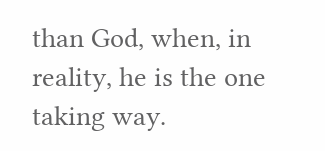than God, when, in reality, he is the one taking way.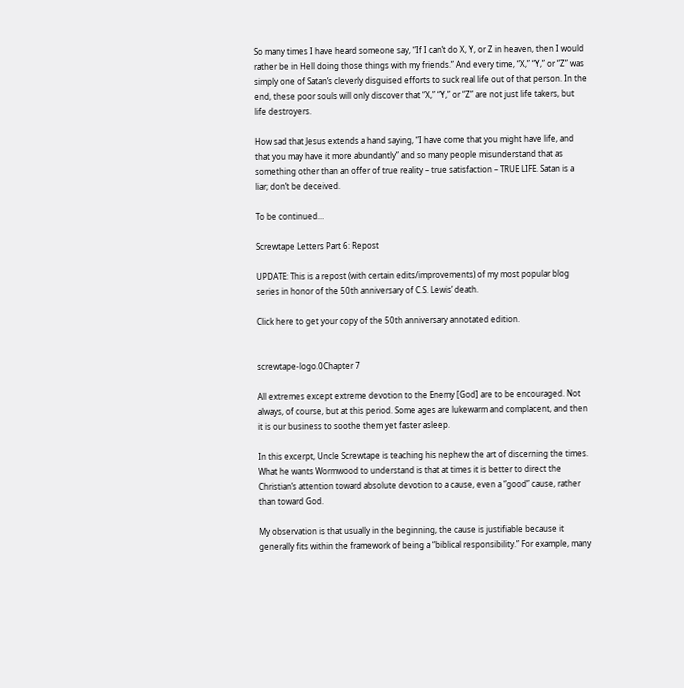So many times I have heard someone say, “If I can’t do X, Y, or Z in heaven, then I would rather be in Hell doing those things with my friends.” And every time, “X,” “Y,” or “Z” was simply one of Satan’s cleverly disguised efforts to suck real life out of that person. In the end, these poor souls will only discover that “X,” “Y,” or “Z” are not just life takers, but life destroyers.

How sad that Jesus extends a hand saying, “I have come that you might have life, and that you may have it more abundantly” and so many people misunderstand that as something other than an offer of true reality – true satisfaction – TRUE LIFE. Satan is a liar; don’t be deceived.

To be continued…

Screwtape Letters Part 6: Repost

UPDATE: This is a repost (with certain edits/improvements) of my most popular blog series in honor of the 50th anniversary of C.S. Lewis’ death.

Click here to get your copy of the 50th anniversary annotated edition.


screwtape-logo.0Chapter 7

All extremes except extreme devotion to the Enemy [God] are to be encouraged. Not always, of course, but at this period. Some ages are lukewarm and complacent, and then it is our business to soothe them yet faster asleep.

In this excerpt, Uncle Screwtape is teaching his nephew the art of discerning the times. What he wants Wormwood to understand is that at times it is better to direct the Christian’s attention toward absolute devotion to a cause, even a “good” cause, rather than toward God.

My observation is that usually in the beginning, the cause is justifiable because it generally fits within the framework of being a “biblical responsibility.” For example, many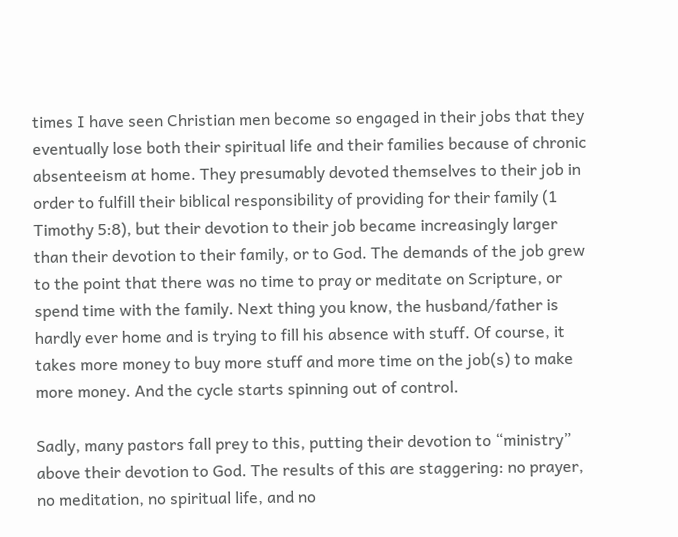times I have seen Christian men become so engaged in their jobs that they eventually lose both their spiritual life and their families because of chronic absenteeism at home. They presumably devoted themselves to their job in order to fulfill their biblical responsibility of providing for their family (1 Timothy 5:8), but their devotion to their job became increasingly larger than their devotion to their family, or to God. The demands of the job grew to the point that there was no time to pray or meditate on Scripture, or spend time with the family. Next thing you know, the husband/father is hardly ever home and is trying to fill his absence with stuff. Of course, it takes more money to buy more stuff and more time on the job(s) to make more money. And the cycle starts spinning out of control.

Sadly, many pastors fall prey to this, putting their devotion to “ministry” above their devotion to God. The results of this are staggering: no prayer, no meditation, no spiritual life, and no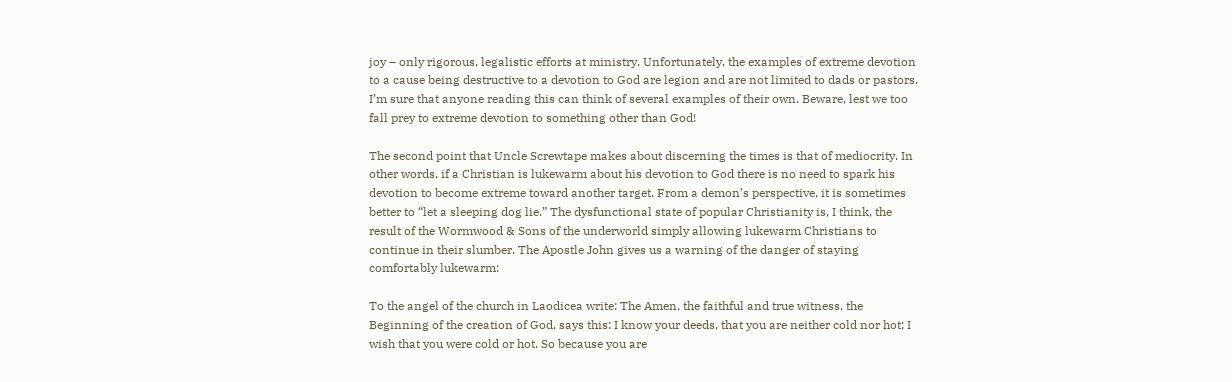joy – only rigorous, legalistic efforts at ministry. Unfortunately, the examples of extreme devotion to a cause being destructive to a devotion to God are legion and are not limited to dads or pastors. I’m sure that anyone reading this can think of several examples of their own. Beware, lest we too fall prey to extreme devotion to something other than God!

The second point that Uncle Screwtape makes about discerning the times is that of mediocrity. In other words, if a Christian is lukewarm about his devotion to God there is no need to spark his devotion to become extreme toward another target. From a demon’s perspective, it is sometimes better to “let a sleeping dog lie.” The dysfunctional state of popular Christianity is, I think, the result of the Wormwood & Sons of the underworld simply allowing lukewarm Christians to continue in their slumber. The Apostle John gives us a warning of the danger of staying comfortably lukewarm:

To the angel of the church in Laodicea write: The Amen, the faithful and true witness, the Beginning of the creation of God, says this: I know your deeds, that you are neither cold nor hot; I wish that you were cold or hot. So because you are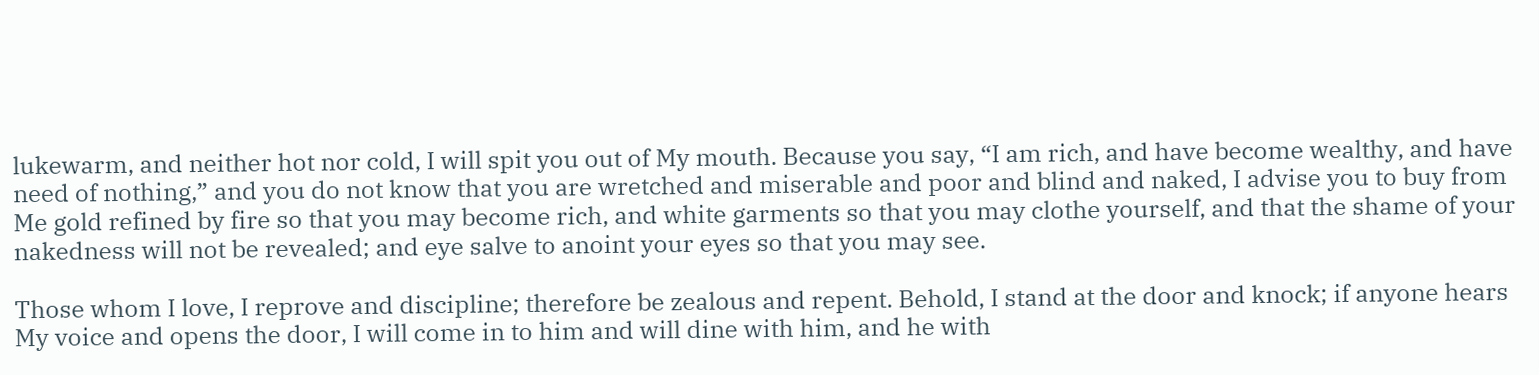lukewarm, and neither hot nor cold, I will spit you out of My mouth. Because you say, “I am rich, and have become wealthy, and have need of nothing,” and you do not know that you are wretched and miserable and poor and blind and naked, I advise you to buy from Me gold refined by fire so that you may become rich, and white garments so that you may clothe yourself, and that the shame of your nakedness will not be revealed; and eye salve to anoint your eyes so that you may see.

Those whom I love, I reprove and discipline; therefore be zealous and repent. Behold, I stand at the door and knock; if anyone hears My voice and opens the door, I will come in to him and will dine with him, and he with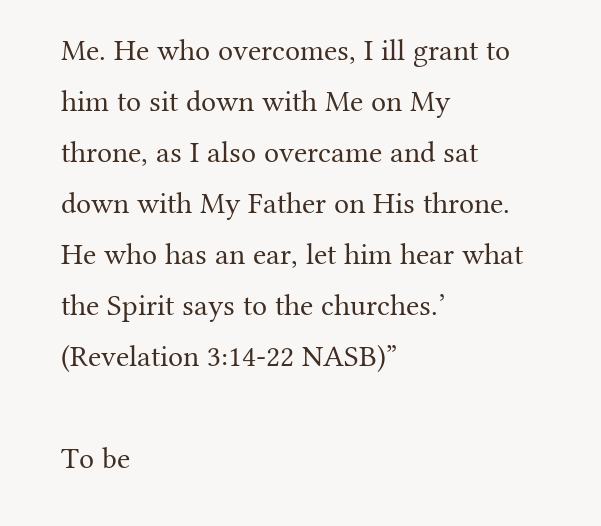Me. He who overcomes, I ill grant to him to sit down with Me on My throne, as I also overcame and sat down with My Father on His throne. He who has an ear, let him hear what the Spirit says to the churches.’ (Revelation 3:14-22 NASB)”

To be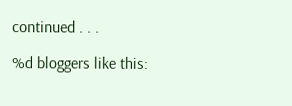continued . . .

%d bloggers like this: